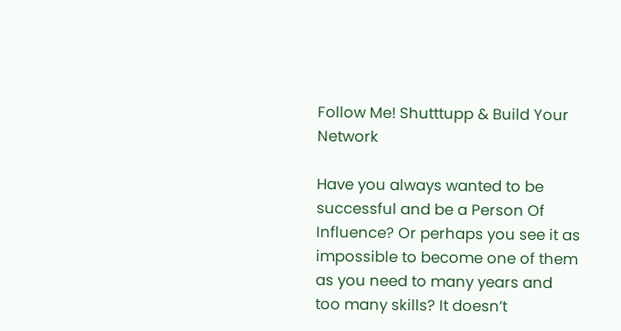Follow Me! Shutttupp & Build Your Network

Have you always wanted to be successful and be a Person Of Influence? Or perhaps you see it as impossible to become one of them as you need to many years and too many skills? It doesn’t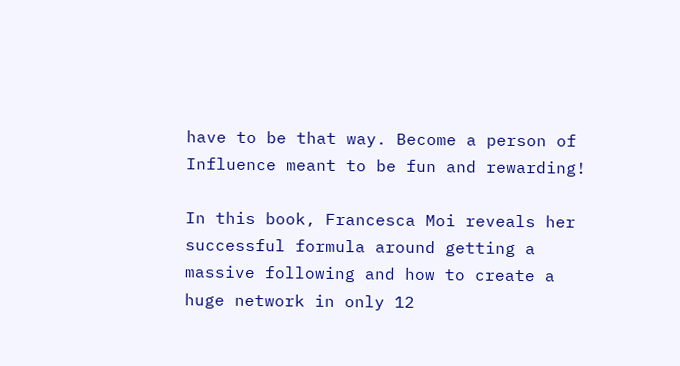have to be that way. Become a person of Influence meant to be fun and rewarding!

In this book, Francesca Moi reveals her successful formula around getting a massive following and how to create a huge network in only 12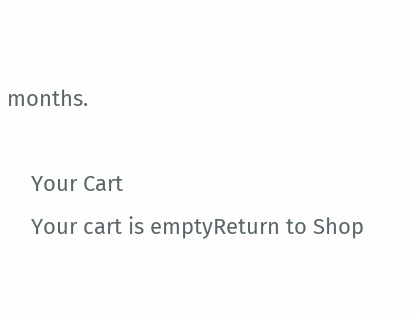months.

    Your Cart
    Your cart is emptyReturn to Shop